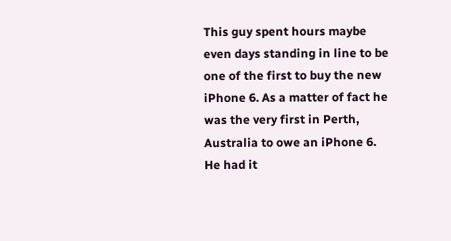This guy spent hours maybe even days standing in line to be one of the first to buy the new iPhone 6. As a matter of fact he was the very first in Perth, Australia to owe an iPhone 6. He had it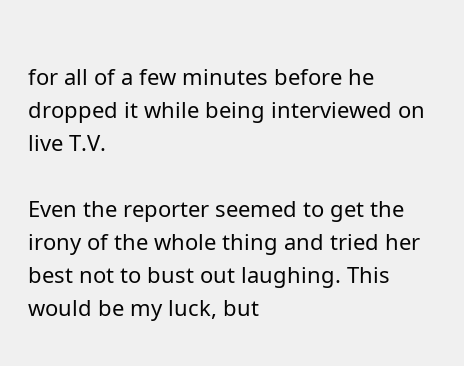for all of a few minutes before he dropped it while being interviewed on live T.V.

Even the reporter seemed to get the irony of the whole thing and tried her best not to bust out laughing. This would be my luck, but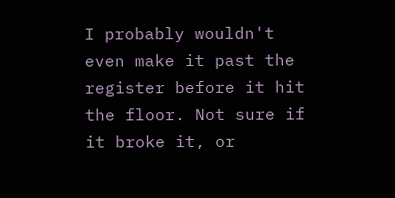I probably wouldn't even make it past the register before it hit the floor. Not sure if it broke it, or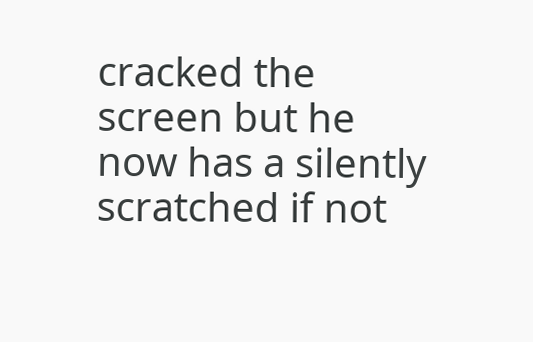cracked the screen but he now has a silently scratched if not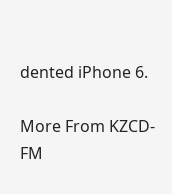dented iPhone 6.

More From KZCD-FM